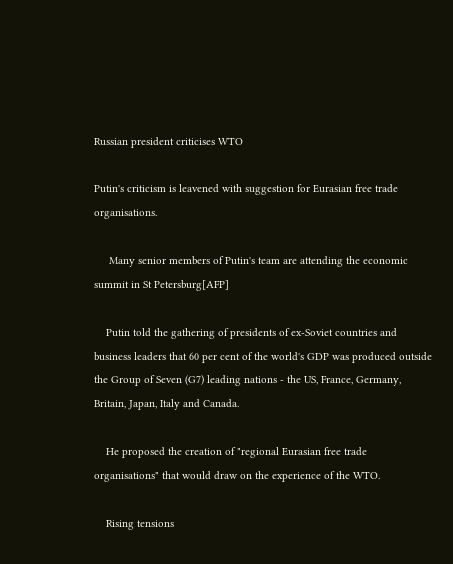Russian president criticises WTO

Putin's criticism is leavened with suggestion for Eurasian free trade organisations.

     Many senior members of Putin's team are attending the economic summit in St Petersburg[AFP]

    Putin told the gathering of presidents of ex-Soviet countries and business leaders that 60 per cent of the world's GDP was produced outside the Group of Seven (G7) leading nations - the US, France, Germany, Britain, Japan, Italy and Canada.

    He proposed the creation of "regional Eurasian free trade organisations" that would draw on the experience of the WTO.

    Rising tensions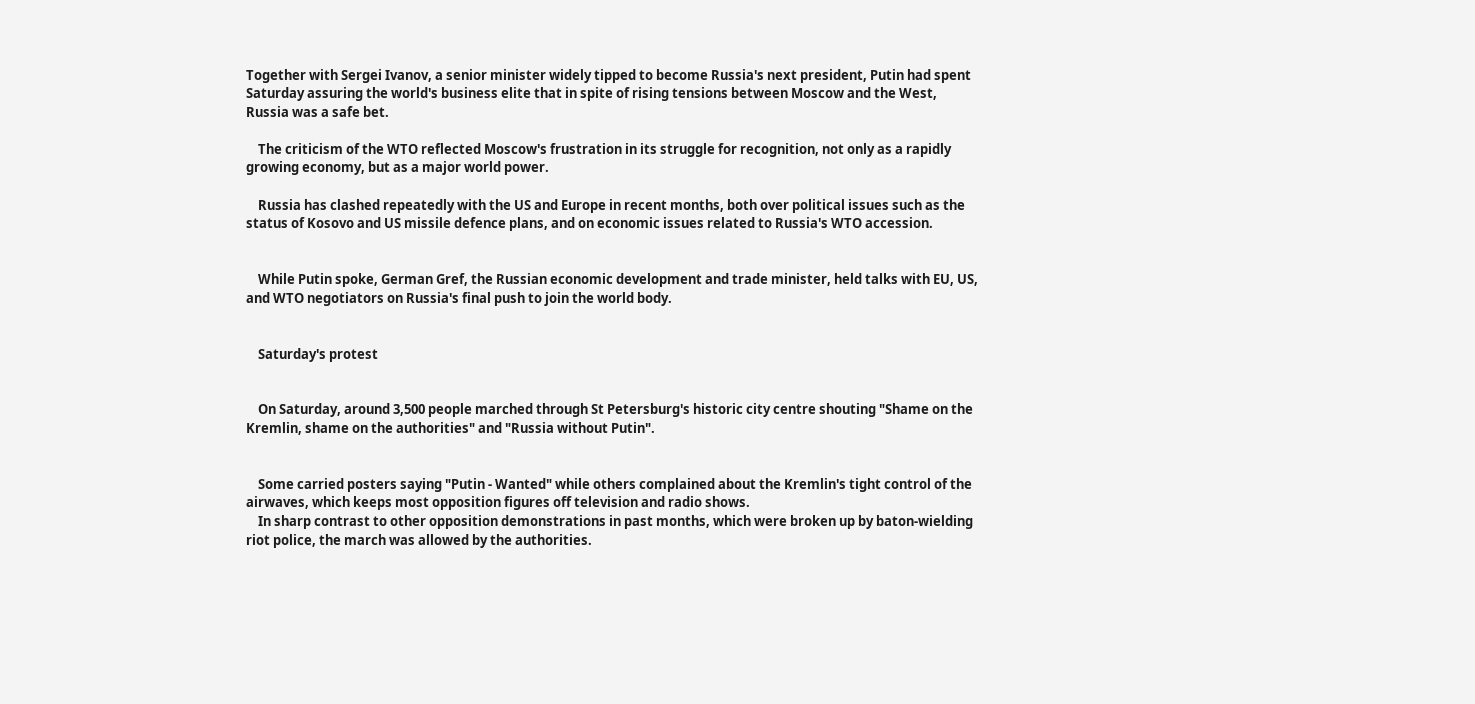Together with Sergei Ivanov, a senior minister widely tipped to become Russia's next president, Putin had spent Saturday assuring the world's business elite that in spite of rising tensions between Moscow and the West, Russia was a safe bet.

    The criticism of the WTO reflected Moscow's frustration in its struggle for recognition, not only as a rapidly growing economy, but as a major world power.

    Russia has clashed repeatedly with the US and Europe in recent months, both over political issues such as the status of Kosovo and US missile defence plans, and on economic issues related to Russia's WTO accession.


    While Putin spoke, German Gref, the Russian economic development and trade minister, held talks with EU, US, and WTO negotiators on Russia's final push to join the world body.


    Saturday's protest


    On Saturday, around 3,500 people marched through St Petersburg's historic city centre shouting "Shame on the Kremlin, shame on the authorities" and "Russia without Putin".


    Some carried posters saying "Putin - Wanted" while others complained about the Kremlin's tight control of the airwaves, which keeps most opposition figures off television and radio shows.
    In sharp contrast to other opposition demonstrations in past months, which were broken up by baton-wielding riot police, the march was allowed by the authorities.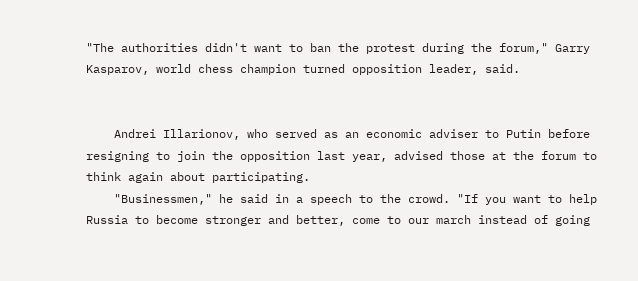"The authorities didn't want to ban the protest during the forum," Garry Kasparov, world chess champion turned opposition leader, said.


    Andrei Illarionov, who served as an economic adviser to Putin before resigning to join the opposition last year, advised those at the forum to think again about participating.
    "Businessmen," he said in a speech to the crowd. "If you want to help Russia to become stronger and better, come to our march instead of going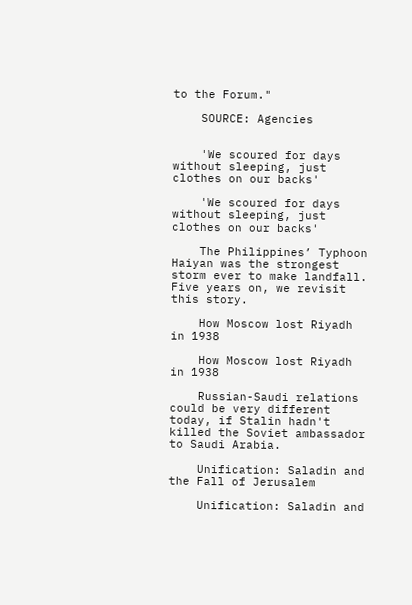to the Forum."

    SOURCE: Agencies


    'We scoured for days without sleeping, just clothes on our backs'

    'We scoured for days without sleeping, just clothes on our backs'

    The Philippines’ Typhoon Haiyan was the strongest storm ever to make landfall. Five years on, we revisit this story.

    How Moscow lost Riyadh in 1938

    How Moscow lost Riyadh in 1938

    Russian-Saudi relations could be very different today, if Stalin hadn't killed the Soviet ambassador to Saudi Arabia.

    Unification: Saladin and the Fall of Jerusalem

    Unification: Saladin and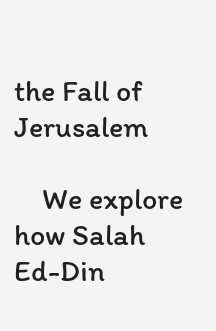the Fall of Jerusalem

    We explore how Salah Ed-Din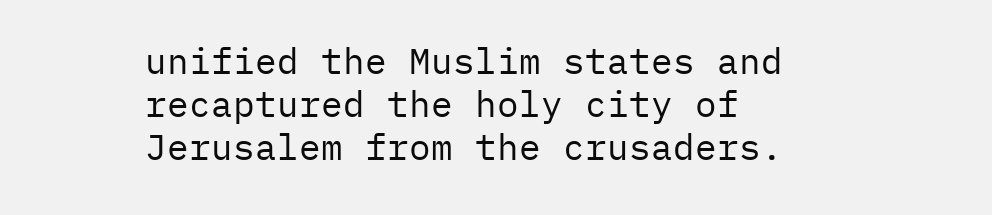unified the Muslim states and recaptured the holy city of Jerusalem from the crusaders.